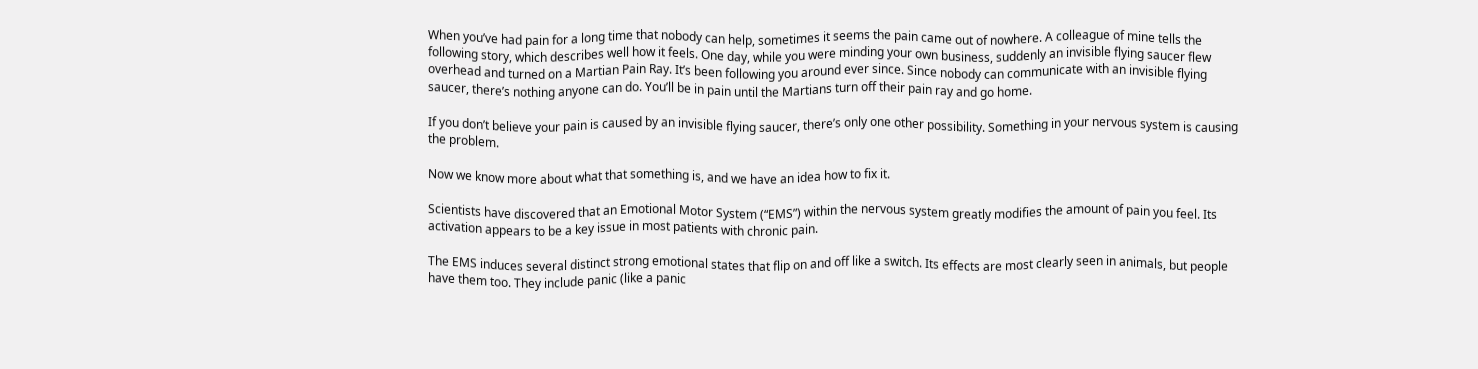When you’ve had pain for a long time that nobody can help, sometimes it seems the pain came out of nowhere. A colleague of mine tells the following story, which describes well how it feels. One day, while you were minding your own business, suddenly an invisible flying saucer flew overhead and turned on a Martian Pain Ray. It’s been following you around ever since. Since nobody can communicate with an invisible flying saucer, there’s nothing anyone can do. You’ll be in pain until the Martians turn off their pain ray and go home.

If you don’t believe your pain is caused by an invisible flying saucer, there’s only one other possibility. Something in your nervous system is causing the problem.

Now we know more about what that something is, and we have an idea how to fix it.

Scientists have discovered that an Emotional Motor System (“EMS”) within the nervous system greatly modifies the amount of pain you feel. Its activation appears to be a key issue in most patients with chronic pain.

The EMS induces several distinct strong emotional states that flip on and off like a switch. Its effects are most clearly seen in animals, but people have them too. They include panic (like a panic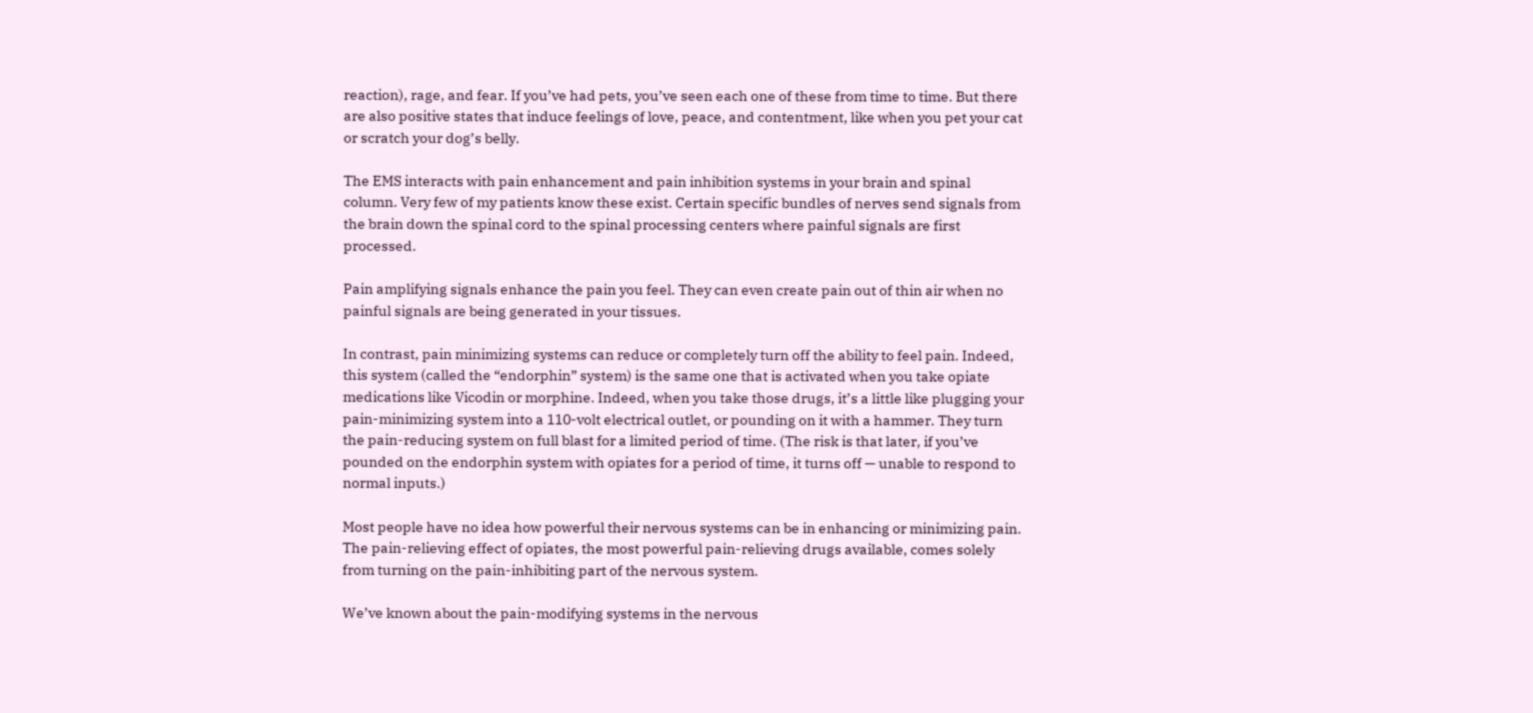reaction), rage, and fear. If you’ve had pets, you’ve seen each one of these from time to time. But there are also positive states that induce feelings of love, peace, and contentment, like when you pet your cat or scratch your dog’s belly.

The EMS interacts with pain enhancement and pain inhibition systems in your brain and spinal column. Very few of my patients know these exist. Certain specific bundles of nerves send signals from the brain down the spinal cord to the spinal processing centers where painful signals are first processed.

Pain amplifying signals enhance the pain you feel. They can even create pain out of thin air when no painful signals are being generated in your tissues.

In contrast, pain minimizing systems can reduce or completely turn off the ability to feel pain. Indeed, this system (called the “endorphin” system) is the same one that is activated when you take opiate medications like Vicodin or morphine. Indeed, when you take those drugs, it’s a little like plugging your pain-minimizing system into a 110-volt electrical outlet, or pounding on it with a hammer. They turn the pain-reducing system on full blast for a limited period of time. (The risk is that later, if you’ve pounded on the endorphin system with opiates for a period of time, it turns off — unable to respond to normal inputs.)

Most people have no idea how powerful their nervous systems can be in enhancing or minimizing pain. The pain-relieving effect of opiates, the most powerful pain-relieving drugs available, comes solely from turning on the pain-inhibiting part of the nervous system.

We’ve known about the pain-modifying systems in the nervous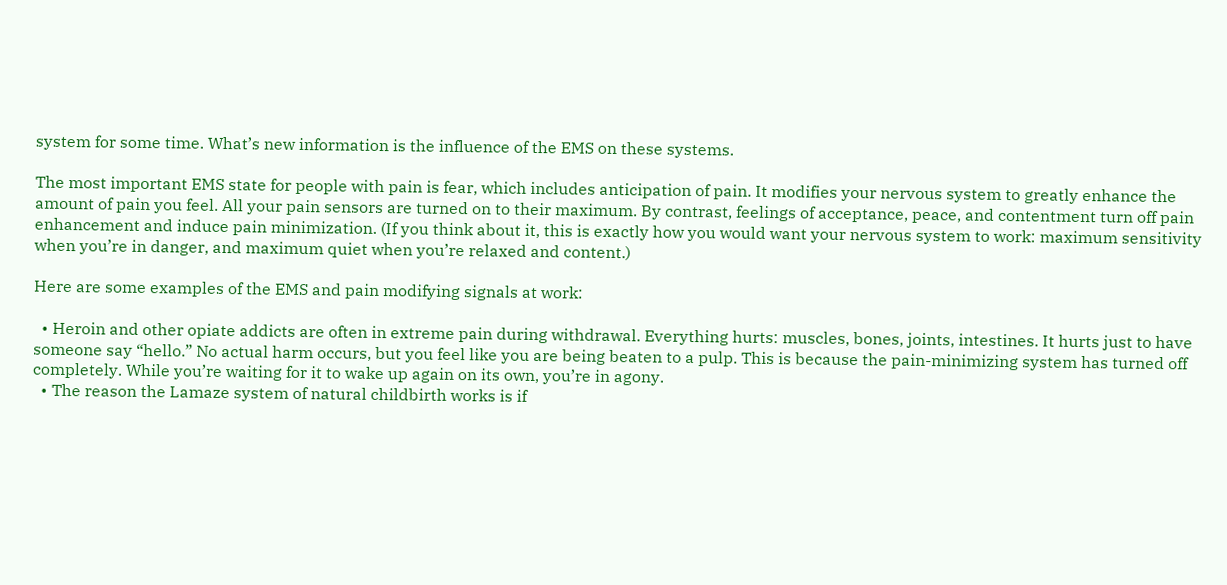system for some time. What’s new information is the influence of the EMS on these systems.

The most important EMS state for people with pain is fear, which includes anticipation of pain. It modifies your nervous system to greatly enhance the amount of pain you feel. All your pain sensors are turned on to their maximum. By contrast, feelings of acceptance, peace, and contentment turn off pain enhancement and induce pain minimization. (If you think about it, this is exactly how you would want your nervous system to work: maximum sensitivity when you’re in danger, and maximum quiet when you’re relaxed and content.)

Here are some examples of the EMS and pain modifying signals at work:

  • Heroin and other opiate addicts are often in extreme pain during withdrawal. Everything hurts: muscles, bones, joints, intestines. It hurts just to have someone say “hello.” No actual harm occurs, but you feel like you are being beaten to a pulp. This is because the pain-minimizing system has turned off completely. While you’re waiting for it to wake up again on its own, you’re in agony.
  • The reason the Lamaze system of natural childbirth works is if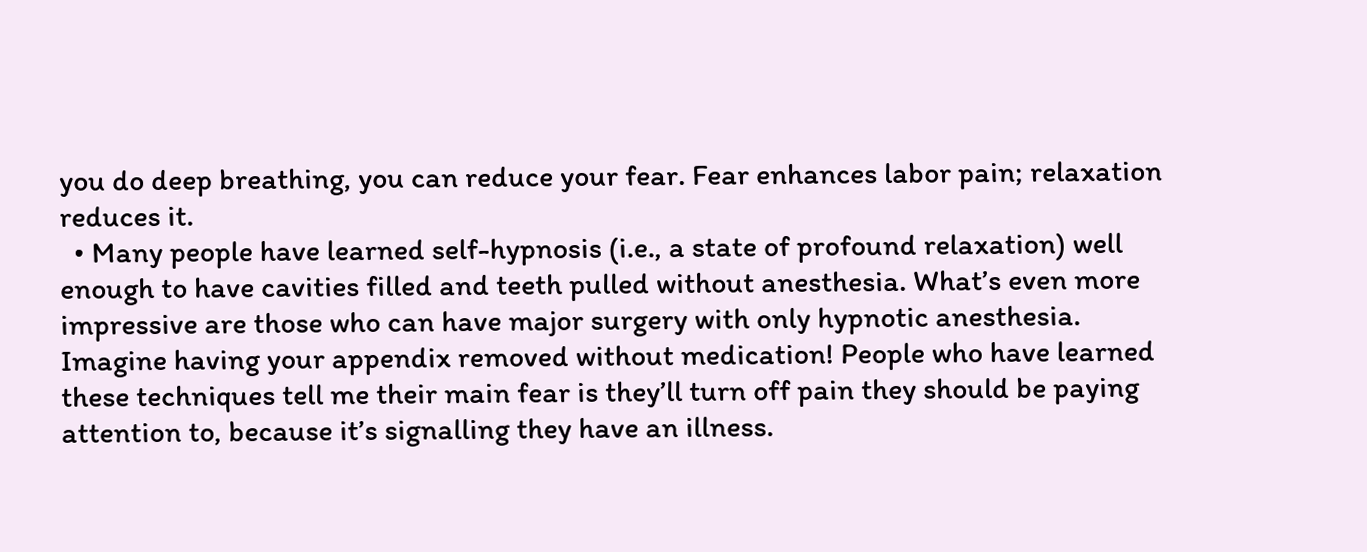you do deep breathing, you can reduce your fear. Fear enhances labor pain; relaxation reduces it.
  • Many people have learned self-hypnosis (i.e., a state of profound relaxation) well enough to have cavities filled and teeth pulled without anesthesia. What’s even more impressive are those who can have major surgery with only hypnotic anesthesia. Imagine having your appendix removed without medication! People who have learned these techniques tell me their main fear is they’ll turn off pain they should be paying attention to, because it’s signalling they have an illness.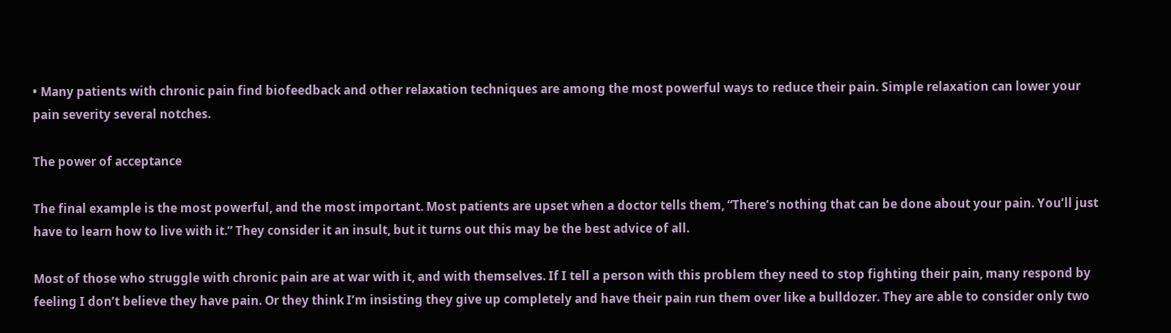• Many patients with chronic pain find biofeedback and other relaxation techniques are among the most powerful ways to reduce their pain. Simple relaxation can lower your pain severity several notches.

The power of acceptance

The final example is the most powerful, and the most important. Most patients are upset when a doctor tells them, “There’s nothing that can be done about your pain. You’ll just have to learn how to live with it.” They consider it an insult, but it turns out this may be the best advice of all.

Most of those who struggle with chronic pain are at war with it, and with themselves. If I tell a person with this problem they need to stop fighting their pain, many respond by feeling I don’t believe they have pain. Or they think I’m insisting they give up completely and have their pain run them over like a bulldozer. They are able to consider only two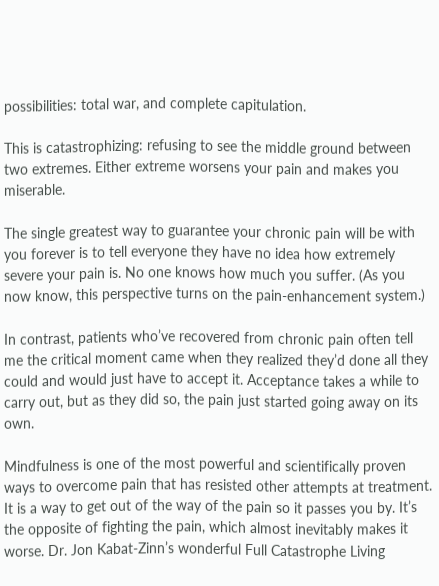possibilities: total war, and complete capitulation.

This is catastrophizing: refusing to see the middle ground between two extremes. Either extreme worsens your pain and makes you miserable.

The single greatest way to guarantee your chronic pain will be with you forever is to tell everyone they have no idea how extremely severe your pain is. No one knows how much you suffer. (As you now know, this perspective turns on the pain-enhancement system.)

In contrast, patients who’ve recovered from chronic pain often tell me the critical moment came when they realized they’d done all they could and would just have to accept it. Acceptance takes a while to carry out, but as they did so, the pain just started going away on its own.

Mindfulness is one of the most powerful and scientifically proven ways to overcome pain that has resisted other attempts at treatment. It is a way to get out of the way of the pain so it passes you by. It’s the opposite of fighting the pain, which almost inevitably makes it worse. Dr. Jon Kabat-Zinn’s wonderful Full Catastrophe Living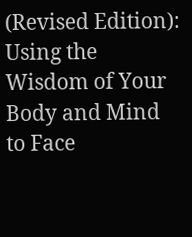(Revised Edition): Using the Wisdom of Your Body and Mind to Face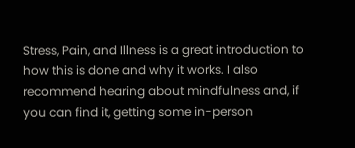Stress, Pain, and Illness is a great introduction to how this is done and why it works. I also recommend hearing about mindfulness and, if you can find it, getting some in-person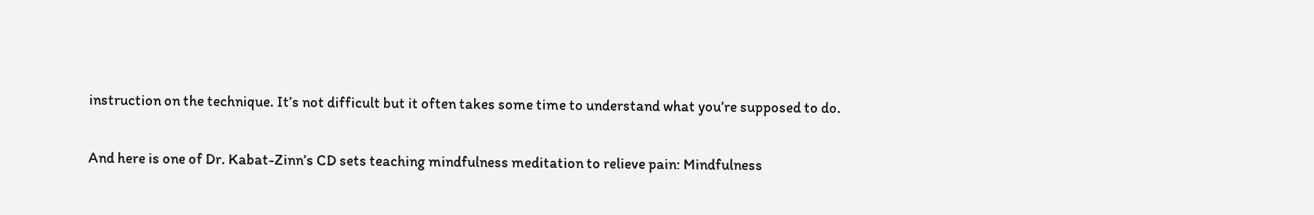instruction on the technique. It’s not difficult but it often takes some time to understand what you’re supposed to do.

And here is one of Dr. Kabat-Zinn’s CD sets teaching mindfulness meditation to relieve pain: Mindfulness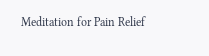Meditation for Pain Relief